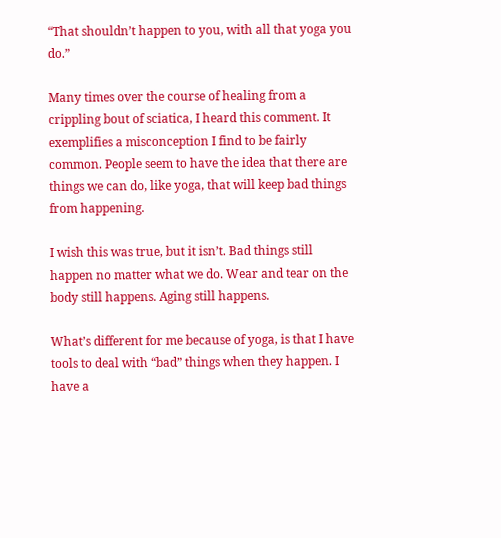“That shouldn’t happen to you, with all that yoga you do.”

Many times over the course of healing from a crippling bout of sciatica, I heard this comment. It exemplifies a misconception I find to be fairly common. People seem to have the idea that there are things we can do, like yoga, that will keep bad things from happening.

I wish this was true, but it isn’t. Bad things still happen no matter what we do. Wear and tear on the body still happens. Aging still happens.

What’s different for me because of yoga, is that I have tools to deal with “bad” things when they happen. I have a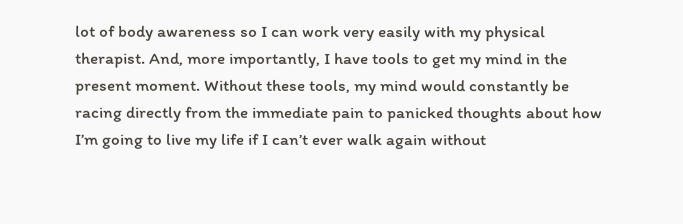lot of body awareness so I can work very easily with my physical therapist. And, more importantly, I have tools to get my mind in the present moment. Without these tools, my mind would constantly be racing directly from the immediate pain to panicked thoughts about how I’m going to live my life if I can’t ever walk again without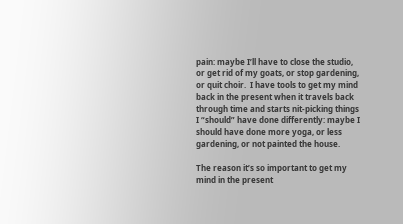pain: maybe I’ll have to close the studio, or get rid of my goats, or stop gardening, or quit choir.  I have tools to get my mind back in the present when it travels back through time and starts nit-picking things I “should” have done differently: maybe I should have done more yoga, or less gardening, or not painted the house.

The reason it’s so important to get my mind in the present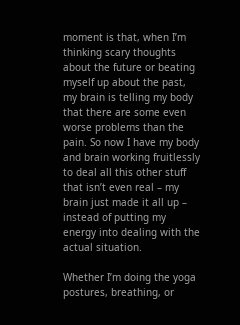moment is that, when I’m thinking scary thoughts about the future or beating myself up about the past, my brain is telling my body that there are some even worse problems than the pain. So now I have my body and brain working fruitlessly to deal all this other stuff that isn’t even real – my brain just made it all up – instead of putting my energy into dealing with the actual situation.

Whether I’m doing the yoga postures, breathing, or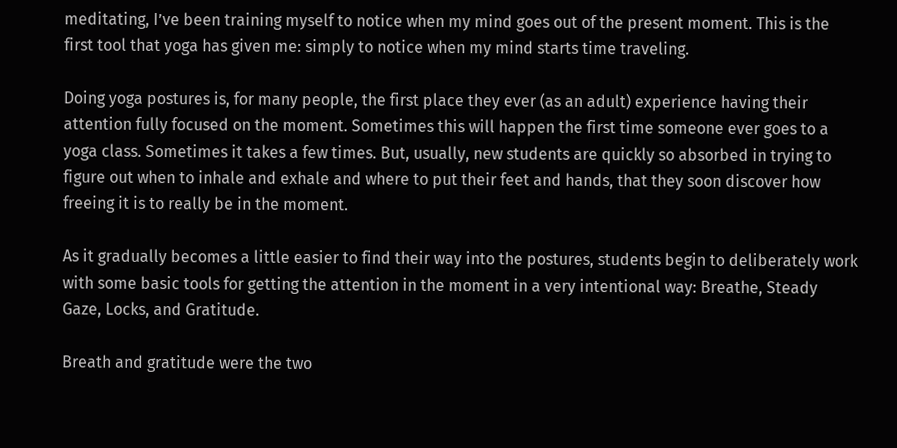meditating, I’ve been training myself to notice when my mind goes out of the present moment. This is the first tool that yoga has given me: simply to notice when my mind starts time traveling.

Doing yoga postures is, for many people, the first place they ever (as an adult) experience having their attention fully focused on the moment. Sometimes this will happen the first time someone ever goes to a yoga class. Sometimes it takes a few times. But, usually, new students are quickly so absorbed in trying to figure out when to inhale and exhale and where to put their feet and hands, that they soon discover how freeing it is to really be in the moment.

As it gradually becomes a little easier to find their way into the postures, students begin to deliberately work with some basic tools for getting the attention in the moment in a very intentional way: Breathe, Steady Gaze, Locks, and Gratitude.

Breath and gratitude were the two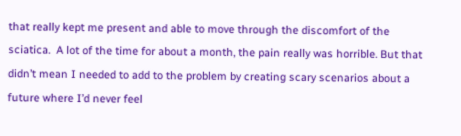that really kept me present and able to move through the discomfort of the sciatica.  A lot of the time for about a month, the pain really was horrible. But that didn’t mean I needed to add to the problem by creating scary scenarios about a future where I’d never feel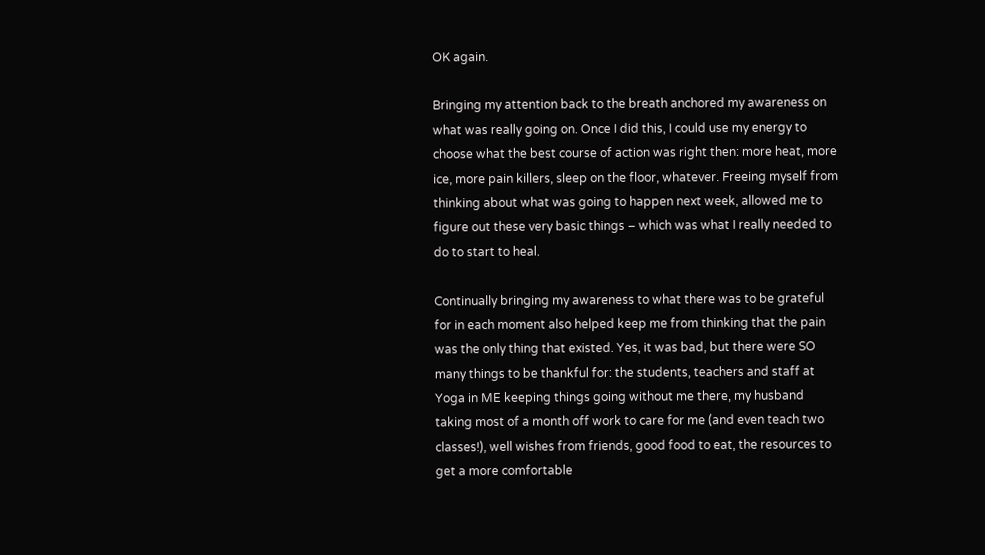OK again.

Bringing my attention back to the breath anchored my awareness on what was really going on. Once I did this, I could use my energy to choose what the best course of action was right then: more heat, more ice, more pain killers, sleep on the floor, whatever. Freeing myself from thinking about what was going to happen next week, allowed me to figure out these very basic things – which was what I really needed to do to start to heal.

Continually bringing my awareness to what there was to be grateful for in each moment also helped keep me from thinking that the pain was the only thing that existed. Yes, it was bad, but there were SO many things to be thankful for: the students, teachers and staff at Yoga in ME keeping things going without me there, my husband taking most of a month off work to care for me (and even teach two classes!), well wishes from friends, good food to eat, the resources to get a more comfortable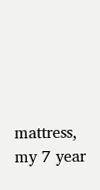mattress,  my 7 year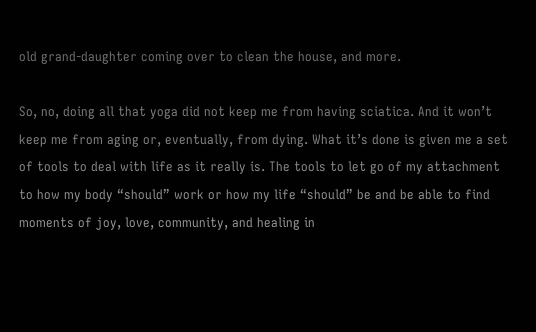old grand-daughter coming over to clean the house, and more.

So, no, doing all that yoga did not keep me from having sciatica. And it won’t keep me from aging or, eventually, from dying. What it’s done is given me a set of tools to deal with life as it really is. The tools to let go of my attachment to how my body “should” work or how my life “should” be and be able to find moments of joy, love, community, and healing in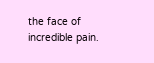the face of incredible pain.